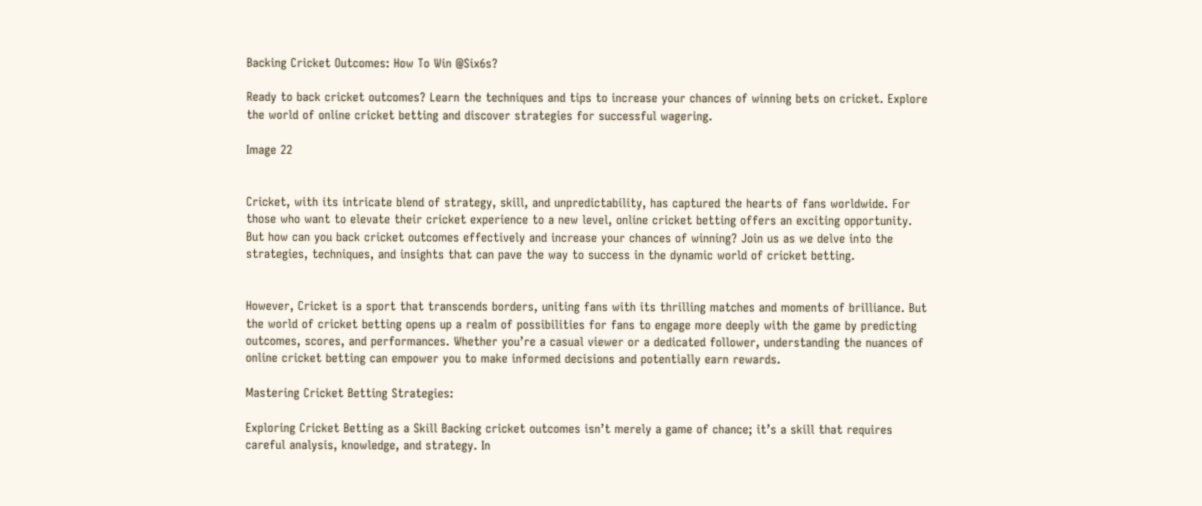Backing Cricket Outcomes: How To Win @Six6s?

Ready to back cricket outcomes? Learn the techniques and tips to increase your chances of winning bets on cricket. Explore the world of online cricket betting and discover strategies for successful wagering.

Image 22


Cricket, with its intricate blend of strategy, skill, and unpredictability, has captured the hearts of fans worldwide. For those who want to elevate their cricket experience to a new level, online cricket betting offers an exciting opportunity. But how can you back cricket outcomes effectively and increase your chances of winning? Join us as we delve into the strategies, techniques, and insights that can pave the way to success in the dynamic world of cricket betting.


However, Cricket is a sport that transcends borders, uniting fans with its thrilling matches and moments of brilliance. But the world of cricket betting opens up a realm of possibilities for fans to engage more deeply with the game by predicting outcomes, scores, and performances. Whether you’re a casual viewer or a dedicated follower, understanding the nuances of online cricket betting can empower you to make informed decisions and potentially earn rewards.

Mastering Cricket Betting Strategies:

Exploring Cricket Betting as a Skill Backing cricket outcomes isn’t merely a game of chance; it’s a skill that requires careful analysis, knowledge, and strategy. In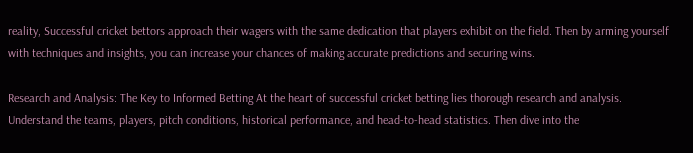reality, Successful cricket bettors approach their wagers with the same dedication that players exhibit on the field. Then by arming yourself with techniques and insights, you can increase your chances of making accurate predictions and securing wins.

Research and Analysis: The Key to Informed Betting At the heart of successful cricket betting lies thorough research and analysis. Understand the teams, players, pitch conditions, historical performance, and head-to-head statistics. Then dive into the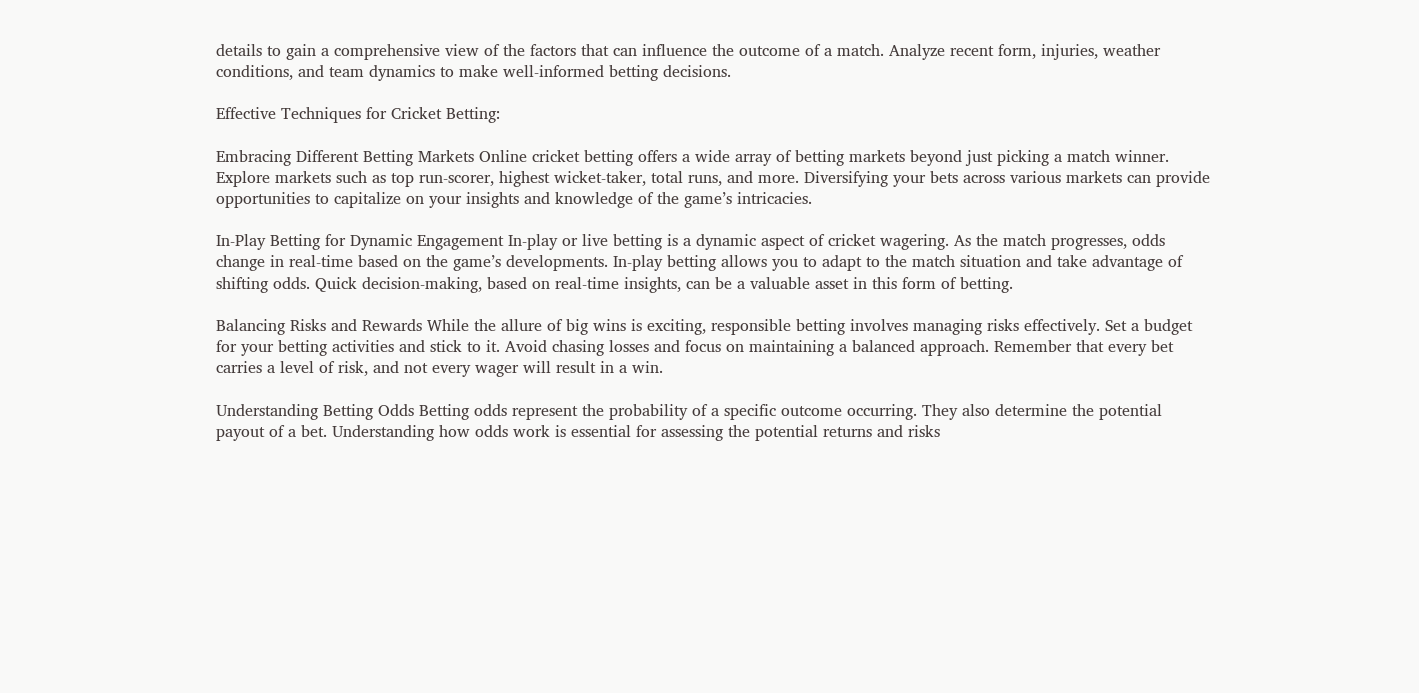details to gain a comprehensive view of the factors that can influence the outcome of a match. Analyze recent form, injuries, weather conditions, and team dynamics to make well-informed betting decisions.

Effective Techniques for Cricket Betting:

Embracing Different Betting Markets Online cricket betting offers a wide array of betting markets beyond just picking a match winner. Explore markets such as top run-scorer, highest wicket-taker, total runs, and more. Diversifying your bets across various markets can provide opportunities to capitalize on your insights and knowledge of the game’s intricacies.

In-Play Betting for Dynamic Engagement In-play or live betting is a dynamic aspect of cricket wagering. As the match progresses, odds change in real-time based on the game’s developments. In-play betting allows you to adapt to the match situation and take advantage of shifting odds. Quick decision-making, based on real-time insights, can be a valuable asset in this form of betting.

Balancing Risks and Rewards While the allure of big wins is exciting, responsible betting involves managing risks effectively. Set a budget for your betting activities and stick to it. Avoid chasing losses and focus on maintaining a balanced approach. Remember that every bet carries a level of risk, and not every wager will result in a win.

Understanding Betting Odds Betting odds represent the probability of a specific outcome occurring. They also determine the potential payout of a bet. Understanding how odds work is essential for assessing the potential returns and risks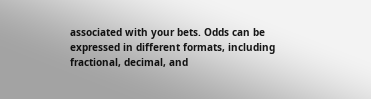associated with your bets. Odds can be expressed in different formats, including fractional, decimal, and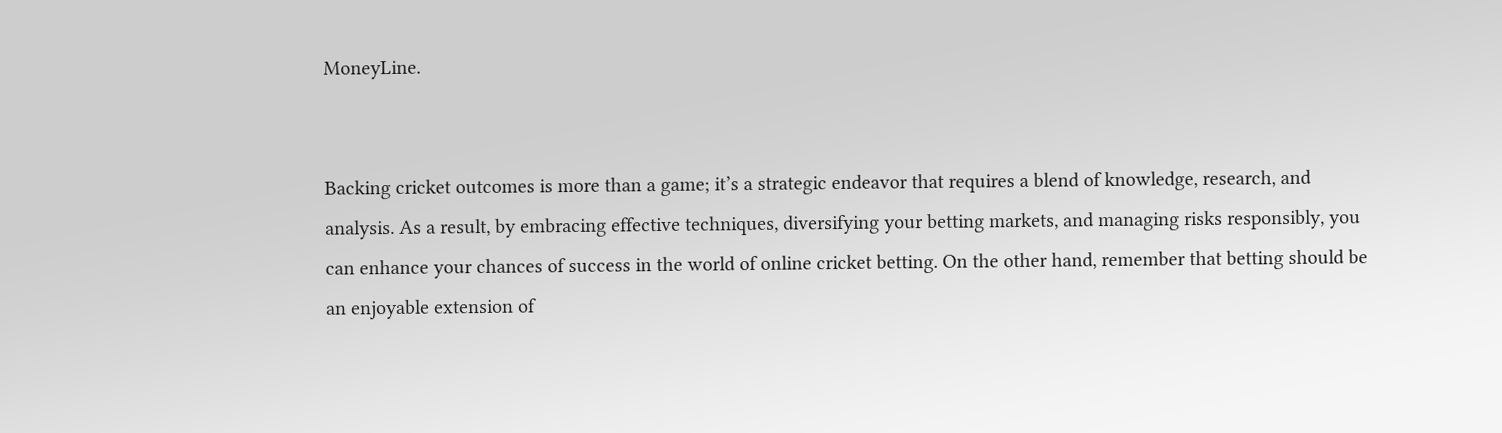MoneyLine.


Backing cricket outcomes is more than a game; it’s a strategic endeavor that requires a blend of knowledge, research, and analysis. As a result, by embracing effective techniques, diversifying your betting markets, and managing risks responsibly, you can enhance your chances of success in the world of online cricket betting. On the other hand, remember that betting should be an enjoyable extension of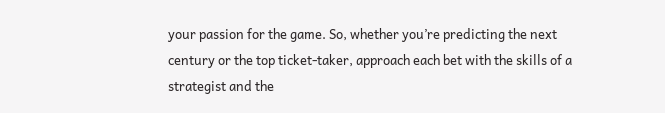your passion for the game. So, whether you’re predicting the next century or the top ticket-taker, approach each bet with the skills of a strategist and the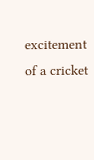excitement of a cricket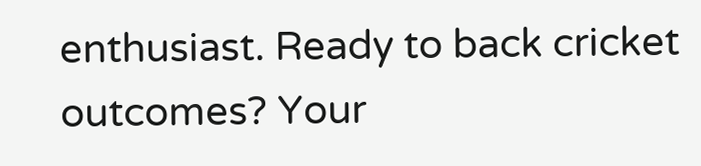enthusiast. Ready to back cricket outcomes? Your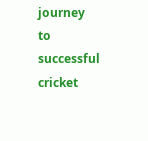journey to successful cricket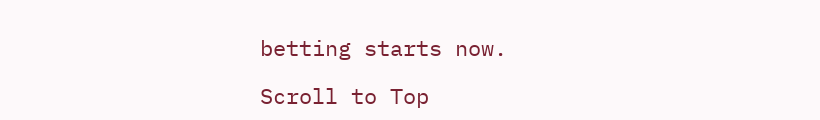betting starts now.

Scroll to Top